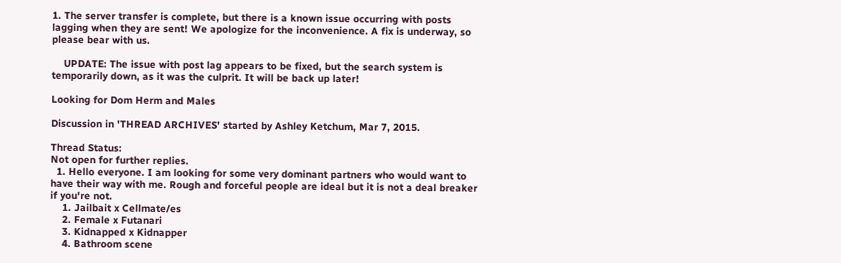1. The server transfer is complete, but there is a known issue occurring with posts lagging when they are sent! We apologize for the inconvenience. A fix is underway, so please bear with us.

    UPDATE: The issue with post lag appears to be fixed, but the search system is temporarily down, as it was the culprit. It will be back up later!

Looking for Dom Herm and Males

Discussion in 'THREAD ARCHIVES' started by Ashley Ketchum, Mar 7, 2015.

Thread Status:
Not open for further replies.
  1. Hello everyone. I am looking for some very dominant partners who would want to have their way with me. Rough and forceful people are ideal but it is not a deal breaker if you're not.
    1. Jailbait x Cellmate/es
    2. Female x Futanari
    3. Kidnapped x Kidnapper
    4. Bathroom scene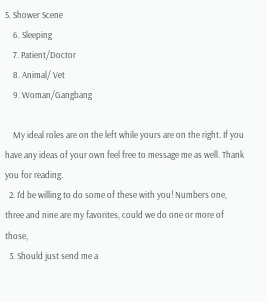5. Shower Scene
    6. Sleeping
    7. Patient/Doctor
    8. Animal/ Vet
    9. Woman/Gangbang

    My ideal roles are on the left while yours are on the right. If you have any ideas of your own feel free to message me as well. Thank you for reading.
  2. I'd be willing to do some of these with you! Numbers one, three and nine are my favorites, could we do one or more of those,
  3. Should just send me a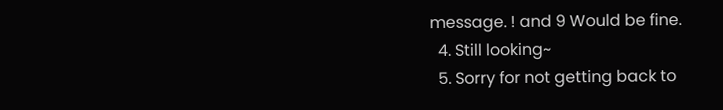message. ! and 9 Would be fine.
  4. Still looking~
  5. Sorry for not getting back to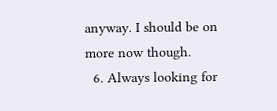anyway. I should be on more now though.
  6. Always looking for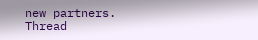new partners.
Thread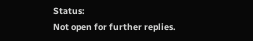Status:
Not open for further replies.